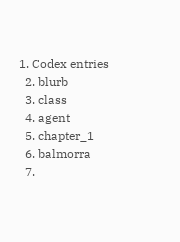1. Codex entries
  2. blurb
  3. class
  4. agent
  5. chapter_1
  6. balmorra
  7.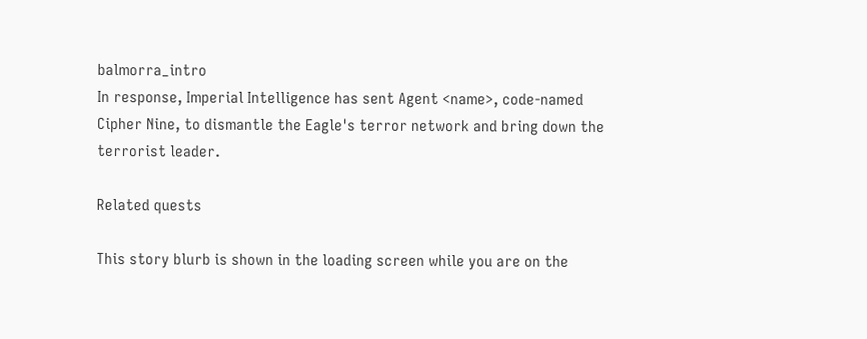balmorra_intro
In response, Imperial Intelligence has sent Agent <name>, code-named Cipher Nine, to dismantle the Eagle's terror network and bring down the terrorist leader.

Related quests

This story blurb is shown in the loading screen while you are on the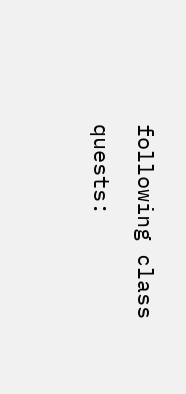following class quests: